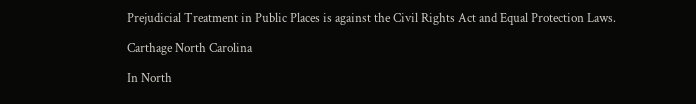Prejudicial Treatment in Public Places is against the Civil Rights Act and Equal Protection Laws.

Carthage North Carolina

In North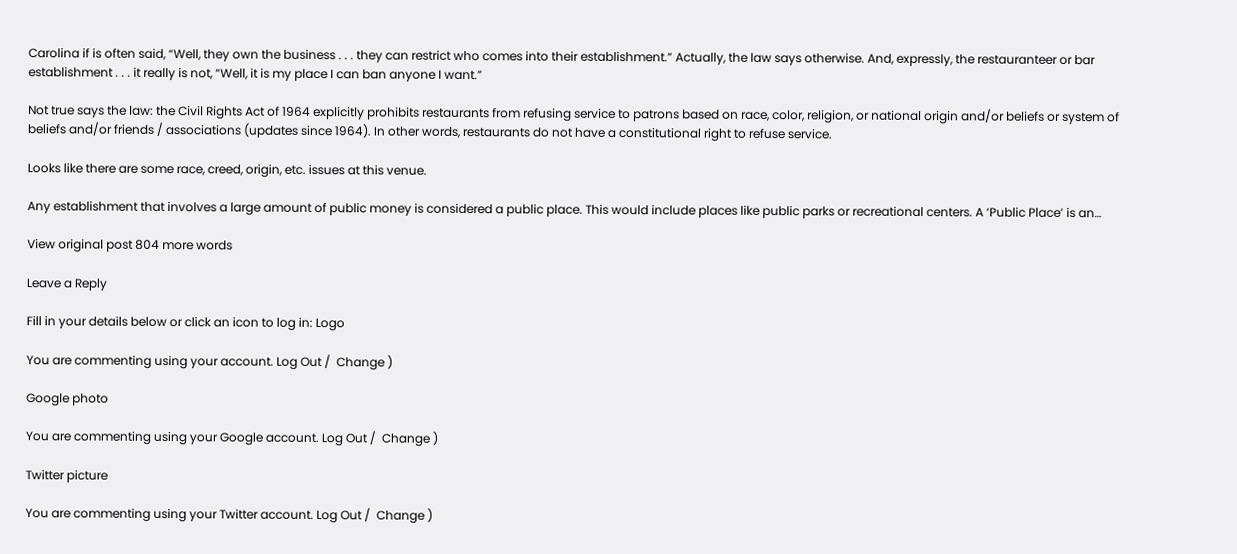Carolina if is often said, “Well, they own the business . . . they can restrict who comes into their establishment.” Actually, the law says otherwise. And, expressly, the restauranteer or bar establishment . . . it really is not, “Well, it is my place I can ban anyone I want.”

Not true says the law: the Civil Rights Act of 1964 explicitly prohibits restaurants from refusing service to patrons based on race, color, religion, or national origin and/or beliefs or system of beliefs and/or friends / associations (updates since 1964). In other words, restaurants do not have a constitutional right to refuse service.

Looks like there are some race, creed, origin, etc. issues at this venue.

Any establishment that involves a large amount of public money is considered a public place. This would include places like public parks or recreational centers. A ‘Public Place’ is an…

View original post 804 more words

Leave a Reply

Fill in your details below or click an icon to log in: Logo

You are commenting using your account. Log Out /  Change )

Google photo

You are commenting using your Google account. Log Out /  Change )

Twitter picture

You are commenting using your Twitter account. Log Out /  Change )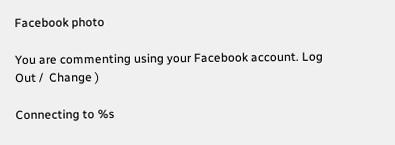Facebook photo

You are commenting using your Facebook account. Log Out /  Change )

Connecting to %s